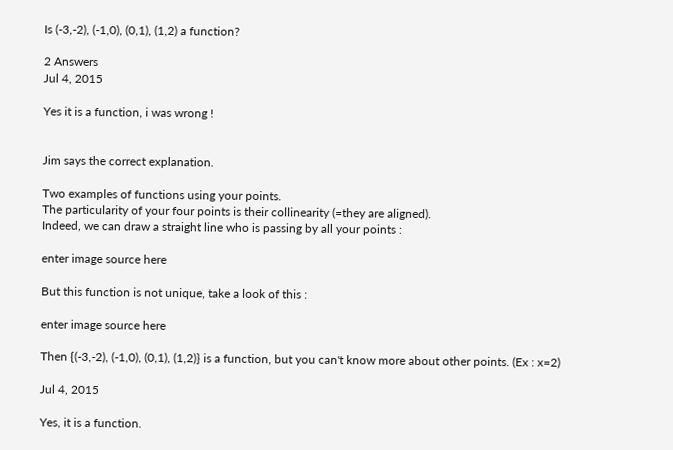Is (-3,-2), (-1,0), (0,1), (1,2) a function?

2 Answers
Jul 4, 2015

Yes it is a function, i was wrong !


Jim says the correct explanation.

Two examples of functions using your points.
The particularity of your four points is their collinearity (=they are aligned).
Indeed, we can draw a straight line who is passing by all your points :

enter image source here

But this function is not unique, take a look of this :

enter image source here

Then {(-3,-2), (-1,0), (0,1), (1,2)} is a function, but you can't know more about other points. (Ex : x=2)

Jul 4, 2015

Yes, it is a function.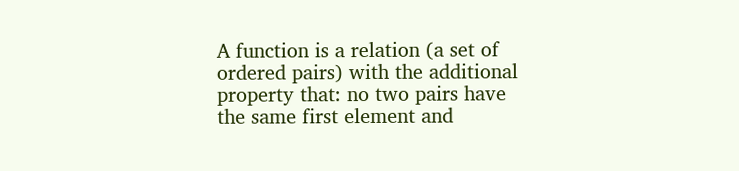A function is a relation (a set of ordered pairs) with the additional property that: no two pairs have the same first element and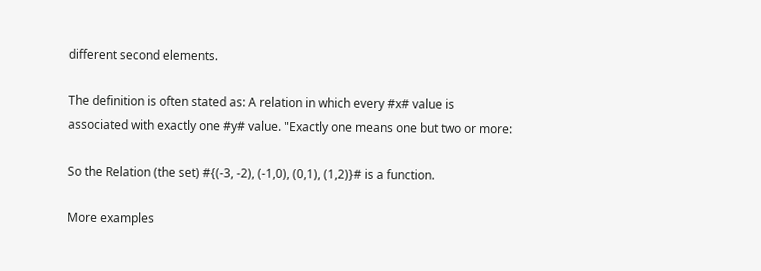different second elements.

The definition is often stated as: A relation in which every #x# value is associated with exactly one #y# value. "Exactly one means one but two or more:

So the Relation (the set) #{(-3, -2), (-1,0), (0,1), (1,2)}# is a function.

More examples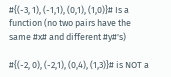#{(-3, 1), (-1,1), (0,1), (1,0)}# Is a function (no two pairs have the same #x# and different #y#'s)

#{(-2, 0), (-2,1), (0,4), (1,3)}# is NOT a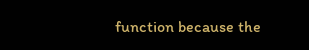function because the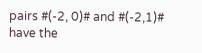pairs #(-2, 0)# and #(-2,1)# have the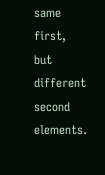same first, but different second elements.